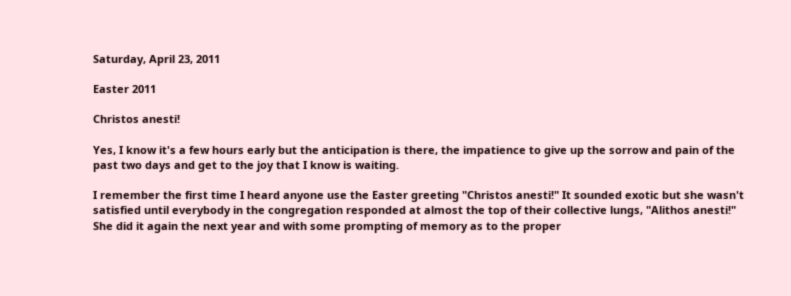Saturday, April 23, 2011

Easter 2011

Christos anesti!

Yes, I know it's a few hours early but the anticipation is there, the impatience to give up the sorrow and pain of the past two days and get to the joy that I know is waiting.

I remember the first time I heard anyone use the Easter greeting "Christos anesti!" It sounded exotic but she wasn't satisfied until everybody in the congregation responded at almost the top of their collective lungs, "Alithos anesti!" She did it again the next year and with some prompting of memory as to the proper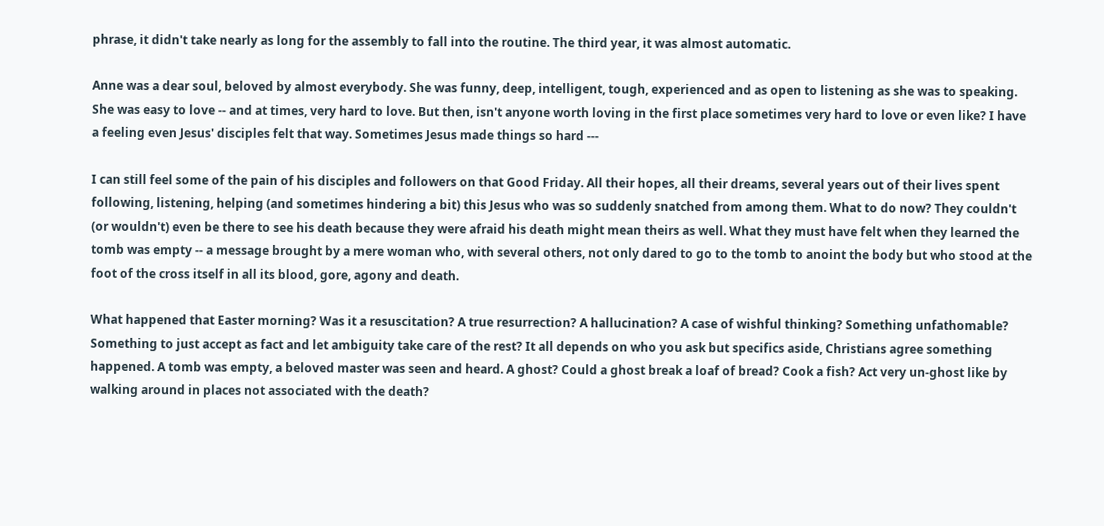phrase, it didn't take nearly as long for the assembly to fall into the routine. The third year, it was almost automatic.

Anne was a dear soul, beloved by almost everybody. She was funny, deep, intelligent, tough, experienced and as open to listening as she was to speaking. She was easy to love -- and at times, very hard to love. But then, isn't anyone worth loving in the first place sometimes very hard to love or even like? I have a feeling even Jesus' disciples felt that way. Sometimes Jesus made things so hard ---

I can still feel some of the pain of his disciples and followers on that Good Friday. All their hopes, all their dreams, several years out of their lives spent following, listening, helping (and sometimes hindering a bit) this Jesus who was so suddenly snatched from among them. What to do now? They couldn't (or wouldn't) even be there to see his death because they were afraid his death might mean theirs as well. What they must have felt when they learned the tomb was empty -- a message brought by a mere woman who, with several others, not only dared to go to the tomb to anoint the body but who stood at the foot of the cross itself in all its blood, gore, agony and death.

What happened that Easter morning? Was it a resuscitation? A true resurrection? A hallucination? A case of wishful thinking? Something unfathomable? Something to just accept as fact and let ambiguity take care of the rest? It all depends on who you ask but specifics aside, Christians agree something happened. A tomb was empty, a beloved master was seen and heard. A ghost? Could a ghost break a loaf of bread? Cook a fish? Act very un-ghost like by walking around in places not associated with the death?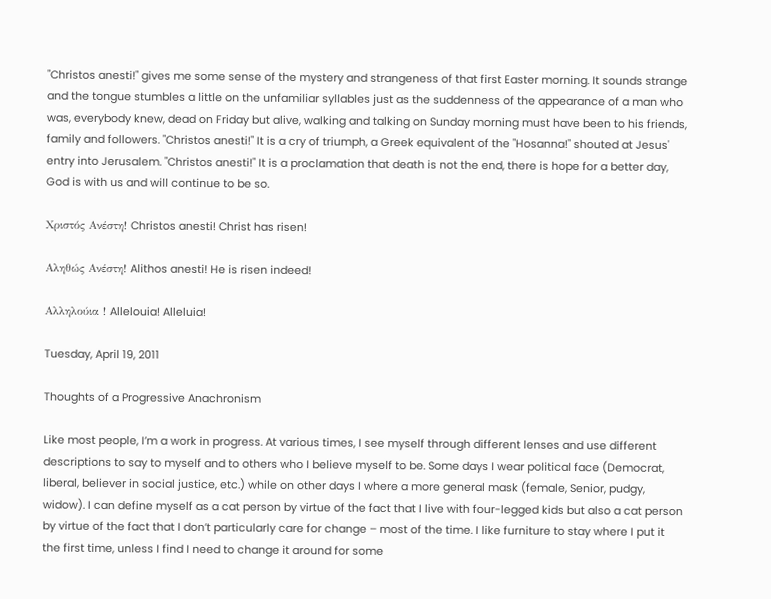"Christos anesti!" gives me some sense of the mystery and strangeness of that first Easter morning. It sounds strange and the tongue stumbles a little on the unfamiliar syllables just as the suddenness of the appearance of a man who was, everybody knew, dead on Friday but alive, walking and talking on Sunday morning must have been to his friends, family and followers. "Christos anesti!" It is a cry of triumph, a Greek equivalent of the "Hosanna!" shouted at Jesus' entry into Jerusalem. "Christos anesti!" It is a proclamation that death is not the end, there is hope for a better day, God is with us and will continue to be so.

Χριστός Aνέστη! Christos anesti! Christ has risen!

Αληθώς Ανέστη! Alithos anesti! He is risen indeed!

Aλληλούια ! Allelouia! Alleluia!

Tuesday, April 19, 2011

Thoughts of a Progressive Anachronism

Like most people, I’m a work in progress. At various times, I see myself through different lenses and use different descriptions to say to myself and to others who I believe myself to be. Some days I wear political face (Democrat, liberal, believer in social justice, etc.) while on other days I where a more general mask (female, Senior, pudgy, widow). I can define myself as a cat person by virtue of the fact that I live with four-legged kids but also a cat person by virtue of the fact that I don’t particularly care for change – most of the time. I like furniture to stay where I put it the first time, unless I find I need to change it around for some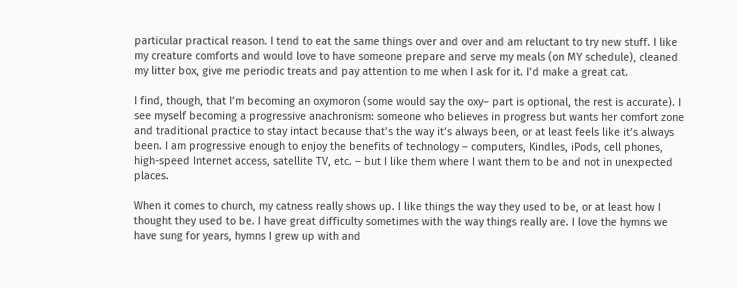particular practical reason. I tend to eat the same things over and over and am reluctant to try new stuff. I like my creature comforts and would love to have someone prepare and serve my meals (on MY schedule), cleaned my litter box, give me periodic treats and pay attention to me when I ask for it. I’d make a great cat.

I find, though, that I’m becoming an oxymoron (some would say the oxy– part is optional, the rest is accurate). I see myself becoming a progressive anachronism: someone who believes in progress but wants her comfort zone and traditional practice to stay intact because that’s the way it’s always been, or at least feels like it’s always been. I am progressive enough to enjoy the benefits of technology – computers, Kindles, iPods, cell phones, high-speed Internet access, satellite TV, etc. – but I like them where I want them to be and not in unexpected places.

When it comes to church, my catness really shows up. I like things the way they used to be, or at least how I thought they used to be. I have great difficulty sometimes with the way things really are. I love the hymns we have sung for years, hymns I grew up with and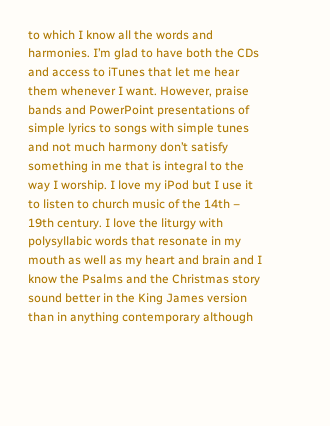to which I know all the words and harmonies. I’m glad to have both the CDs and access to iTunes that let me hear them whenever I want. However, praise bands and PowerPoint presentations of simple lyrics to songs with simple tunes and not much harmony don’t satisfy something in me that is integral to the way I worship. I love my iPod but I use it to listen to church music of the 14th – 19th century. I love the liturgy with polysyllabic words that resonate in my mouth as well as my heart and brain and I know the Psalms and the Christmas story sound better in the King James version than in anything contemporary although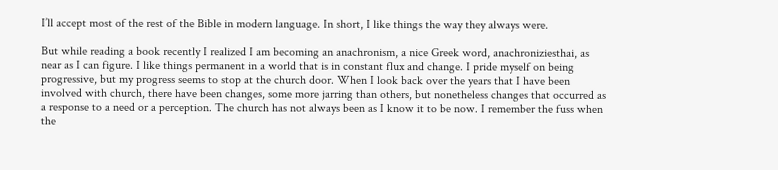I’ll accept most of the rest of the Bible in modern language. In short, I like things the way they always were.

But while reading a book recently I realized I am becoming an anachronism, a nice Greek word, anachroniziesthai, as near as I can figure. I like things permanent in a world that is in constant flux and change. I pride myself on being progressive, but my progress seems to stop at the church door. When I look back over the years that I have been involved with church, there have been changes, some more jarring than others, but nonetheless changes that occurred as a response to a need or a perception. The church has not always been as I know it to be now. I remember the fuss when the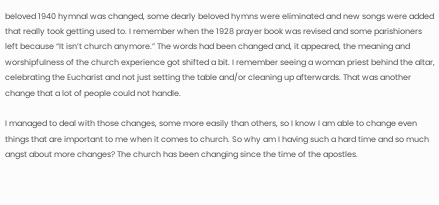beloved 1940 hymnal was changed, some dearly beloved hymns were eliminated and new songs were added that really took getting used to. I remember when the 1928 prayer book was revised and some parishioners left because “It isn’t church anymore.” The words had been changed and, it appeared, the meaning and worshipfulness of the church experience got shifted a bit. I remember seeing a woman priest behind the altar, celebrating the Eucharist and not just setting the table and/or cleaning up afterwards. That was another change that a lot of people could not handle.

I managed to deal with those changes, some more easily than others, so I know I am able to change even things that are important to me when it comes to church. So why am I having such a hard time and so much angst about more changes? The church has been changing since the time of the apostles.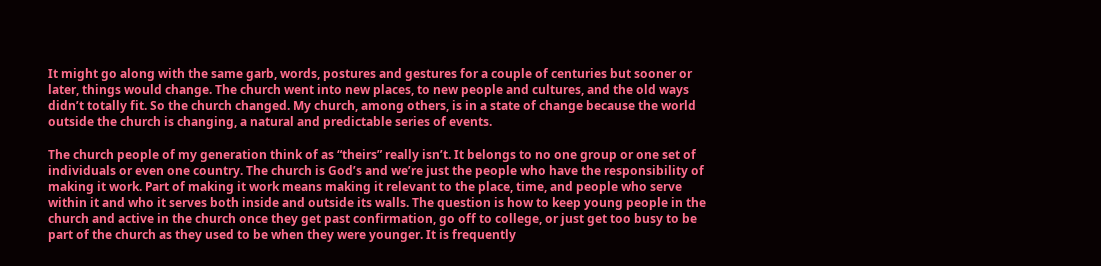It might go along with the same garb, words, postures and gestures for a couple of centuries but sooner or later, things would change. The church went into new places, to new people and cultures, and the old ways didn’t totally fit. So the church changed. My church, among others, is in a state of change because the world outside the church is changing, a natural and predictable series of events.

The church people of my generation think of as “theirs” really isn’t. It belongs to no one group or one set of individuals or even one country. The church is God’s and we’re just the people who have the responsibility of making it work. Part of making it work means making it relevant to the place, time, and people who serve within it and who it serves both inside and outside its walls. The question is how to keep young people in the church and active in the church once they get past confirmation, go off to college, or just get too busy to be part of the church as they used to be when they were younger. It is frequently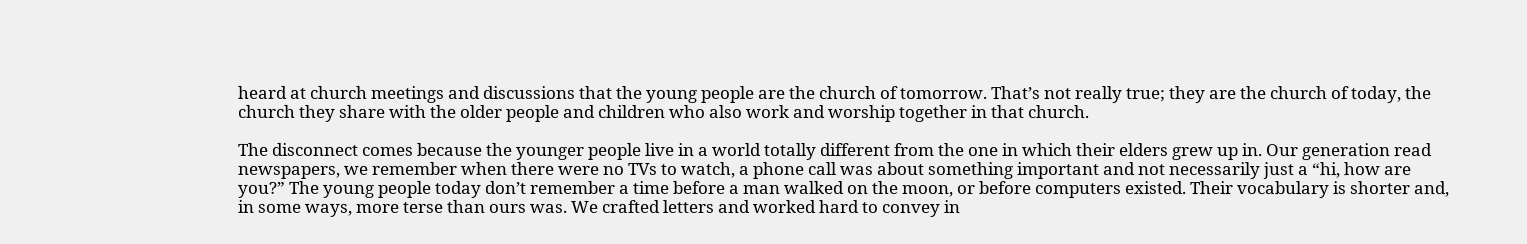heard at church meetings and discussions that the young people are the church of tomorrow. That’s not really true; they are the church of today, the church they share with the older people and children who also work and worship together in that church.

The disconnect comes because the younger people live in a world totally different from the one in which their elders grew up in. Our generation read newspapers, we remember when there were no TVs to watch, a phone call was about something important and not necessarily just a “hi, how are you?” The young people today don’t remember a time before a man walked on the moon, or before computers existed. Their vocabulary is shorter and, in some ways, more terse than ours was. We crafted letters and worked hard to convey in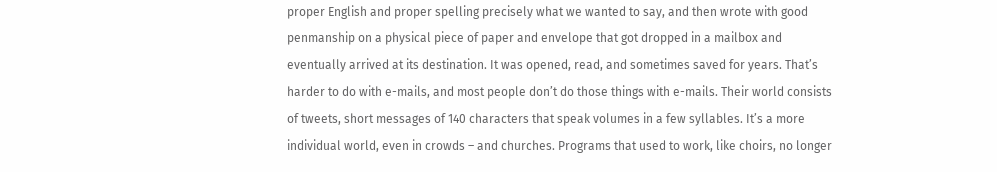proper English and proper spelling precisely what we wanted to say, and then wrote with good penmanship on a physical piece of paper and envelope that got dropped in a mailbox and eventually arrived at its destination. It was opened, read, and sometimes saved for years. That’s harder to do with e-mails, and most people don’t do those things with e-mails. Their world consists of tweets, short messages of 140 characters that speak volumes in a few syllables. It’s a more individual world, even in crowds – and churches. Programs that used to work, like choirs, no longer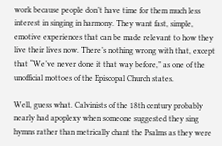work because people don’t have time for them much less interest in singing in harmony. They want fast, simple, emotive experiences that can be made relevant to how they live their lives now. There’s nothing wrong with that, except that “We’ve never done it that way before,” as one of the unofficial mottoes of the Episcopal Church states.

Well, guess what. Calvinists of the 18th century probably nearly had apoplexy when someone suggested they sing hymns rather than metrically chant the Psalms as they were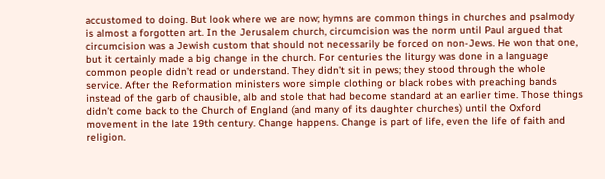accustomed to doing. But look where we are now; hymns are common things in churches and psalmody is almost a forgotten art. In the Jerusalem church, circumcision was the norm until Paul argued that circumcision was a Jewish custom that should not necessarily be forced on non-Jews. He won that one, but it certainly made a big change in the church. For centuries the liturgy was done in a language common people didn’t read or understand. They didn’t sit in pews; they stood through the whole service. After the Reformation ministers wore simple clothing or black robes with preaching bands instead of the garb of chausible, alb and stole that had become standard at an earlier time. Those things didn’t come back to the Church of England (and many of its daughter churches) until the Oxford movement in the late 19th century. Change happens. Change is part of life, even the life of faith and religion.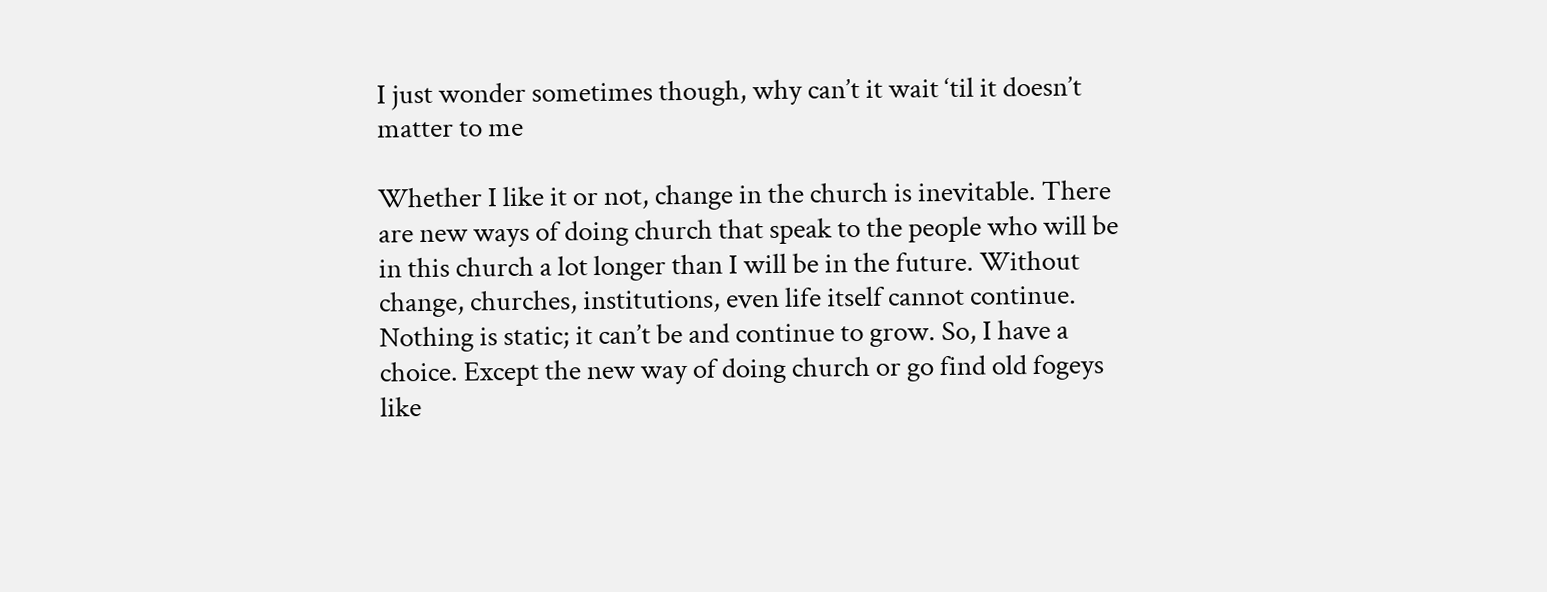I just wonder sometimes though, why can’t it wait ‘til it doesn’t matter to me

Whether I like it or not, change in the church is inevitable. There are new ways of doing church that speak to the people who will be in this church a lot longer than I will be in the future. Without change, churches, institutions, even life itself cannot continue. Nothing is static; it can’t be and continue to grow. So, I have a choice. Except the new way of doing church or go find old fogeys like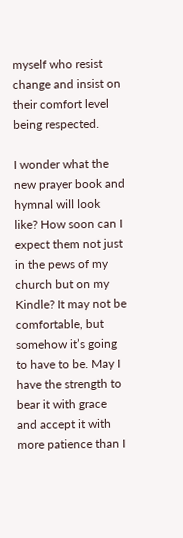myself who resist change and insist on their comfort level being respected.

I wonder what the new prayer book and hymnal will look like? How soon can I expect them not just in the pews of my church but on my Kindle? It may not be comfortable, but somehow it’s going to have to be. May I have the strength to bear it with grace and accept it with more patience than I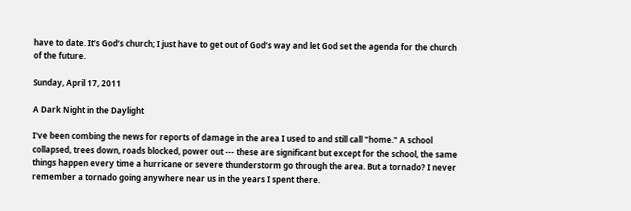have to date. It’s God’s church; I just have to get out of God’s way and let God set the agenda for the church of the future.

Sunday, April 17, 2011

A Dark Night in the Daylight

I've been combing the news for reports of damage in the area I used to and still call "home." A school collapsed, trees down, roads blocked, power out --- these are significant but except for the school, the same things happen every time a hurricane or severe thunderstorm go through the area. But a tornado? I never remember a tornado going anywhere near us in the years I spent there.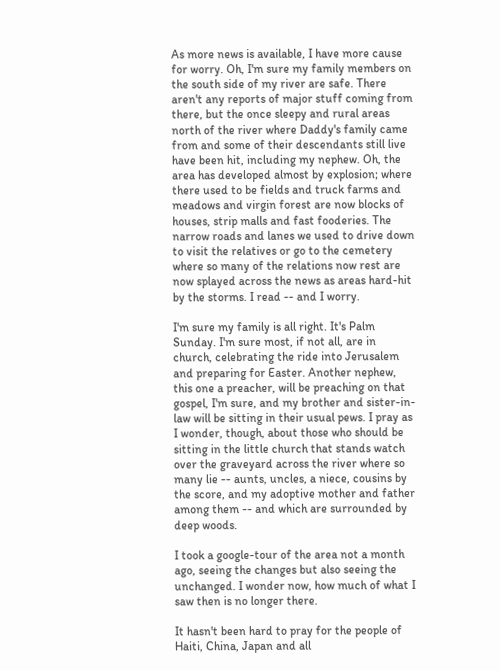As more news is available, I have more cause for worry. Oh, I'm sure my family members on the south side of my river are safe. There aren't any reports of major stuff coming from there, but the once sleepy and rural areas north of the river where Daddy's family came from and some of their descendants still live have been hit, including my nephew. Oh, the area has developed almost by explosion; where there used to be fields and truck farms and meadows and virgin forest are now blocks of houses, strip malls and fast fooderies. The narrow roads and lanes we used to drive down to visit the relatives or go to the cemetery where so many of the relations now rest are now splayed across the news as areas hard-hit by the storms. I read -- and I worry.

I'm sure my family is all right. It's Palm Sunday. I'm sure most, if not all, are in church, celebrating the ride into Jerusalem and preparing for Easter. Another nephew, this one a preacher, will be preaching on that gospel, I'm sure, and my brother and sister-in-law will be sitting in their usual pews. I pray as I wonder, though, about those who should be sitting in the little church that stands watch over the graveyard across the river where so many lie -- aunts, uncles, a niece, cousins by the score, and my adoptive mother and father among them -- and which are surrounded by deep woods.

I took a google-tour of the area not a month ago, seeing the changes but also seeing the unchanged. I wonder now, how much of what I saw then is no longer there.

It hasn't been hard to pray for the people of Haiti, China, Japan and all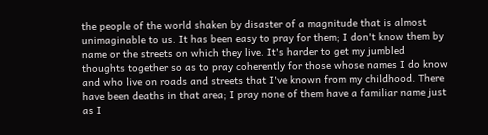the people of the world shaken by disaster of a magnitude that is almost unimaginable to us. It has been easy to pray for them; I don't know them by name or the streets on which they live. It's harder to get my jumbled thoughts together so as to pray coherently for those whose names I do know and who live on roads and streets that I've known from my childhood. There have been deaths in that area; I pray none of them have a familiar name just as I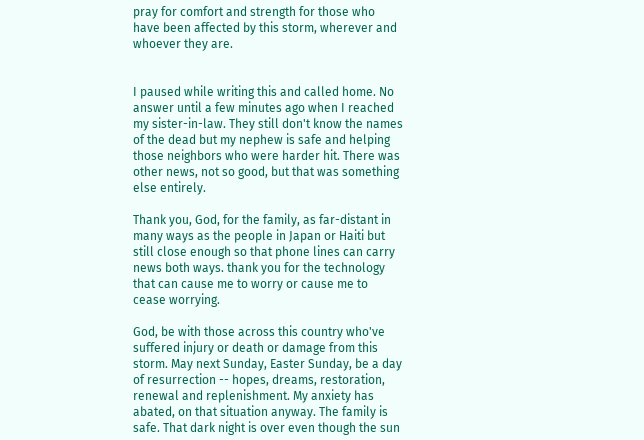pray for comfort and strength for those who have been affected by this storm, wherever and whoever they are.


I paused while writing this and called home. No answer until a few minutes ago when I reached my sister-in-law. They still don't know the names of the dead but my nephew is safe and helping those neighbors who were harder hit. There was other news, not so good, but that was something else entirely.

Thank you, God, for the family, as far-distant in many ways as the people in Japan or Haiti but still close enough so that phone lines can carry news both ways. thank you for the technology that can cause me to worry or cause me to cease worrying.

God, be with those across this country who've suffered injury or death or damage from this storm. May next Sunday, Easter Sunday, be a day of resurrection -- hopes, dreams, restoration, renewal and replenishment. My anxiety has abated, on that situation anyway. The family is safe. That dark night is over even though the sun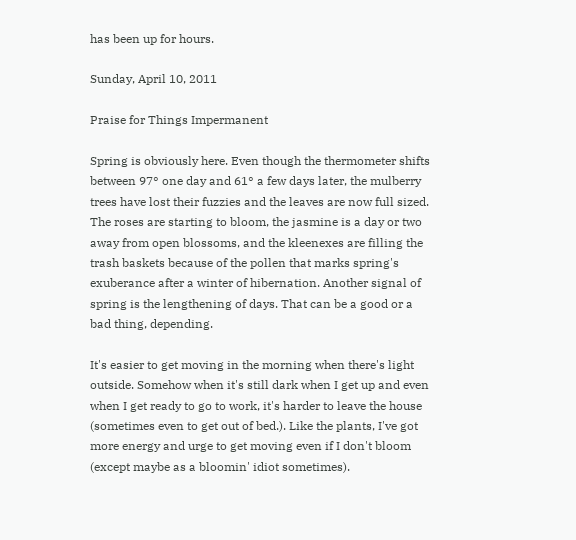has been up for hours.

Sunday, April 10, 2011

Praise for Things Impermanent

Spring is obviously here. Even though the thermometer shifts between 97° one day and 61° a few days later, the mulberry trees have lost their fuzzies and the leaves are now full sized. The roses are starting to bloom, the jasmine is a day or two away from open blossoms, and the kleenexes are filling the trash baskets because of the pollen that marks spring's exuberance after a winter of hibernation. Another signal of spring is the lengthening of days. That can be a good or a bad thing, depending.

It's easier to get moving in the morning when there's light outside. Somehow when it's still dark when I get up and even when I get ready to go to work, it's harder to leave the house (sometimes even to get out of bed.). Like the plants, I've got more energy and urge to get moving even if I don't bloom (except maybe as a bloomin' idiot sometimes).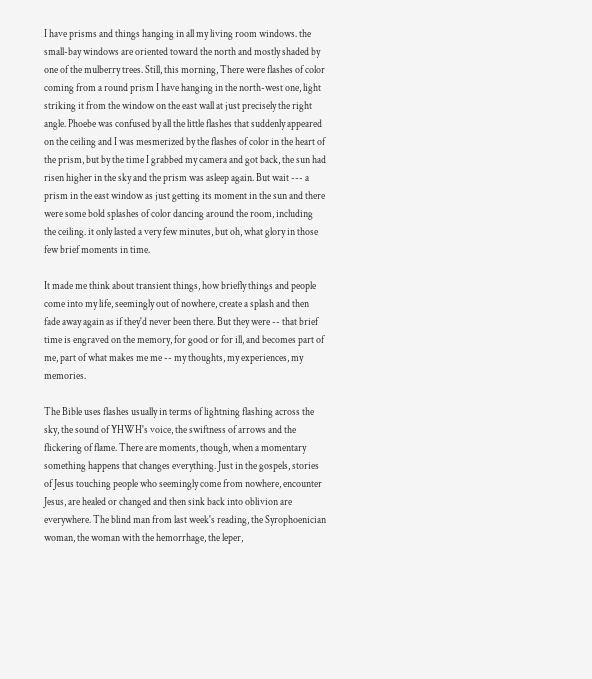I have prisms and things hanging in all my living room windows. the small-bay windows are oriented toward the north and mostly shaded by one of the mulberry trees. Still, this morning, There were flashes of color coming from a round prism I have hanging in the north-west one, light striking it from the window on the east wall at just precisely the right angle. Phoebe was confused by all the little flashes that suddenly appeared on the ceiling and I was mesmerized by the flashes of color in the heart of the prism, but by the time I grabbed my camera and got back, the sun had risen higher in the sky and the prism was asleep again. But wait --- a prism in the east window as just getting its moment in the sun and there were some bold splashes of color dancing around the room, including the ceiling. it only lasted a very few minutes, but oh, what glory in those few brief moments in time.

It made me think about transient things, how briefly things and people come into my life, seemingly out of nowhere, create a splash and then fade away again as if they'd never been there. But they were -- that brief time is engraved on the memory, for good or for ill, and becomes part of me, part of what makes me me -- my thoughts, my experiences, my memories.

The Bible uses flashes usually in terms of lightning flashing across the sky, the sound of YHWH's voice, the swiftness of arrows and the flickering of flame. There are moments, though, when a momentary something happens that changes everything. Just in the gospels, stories of Jesus touching people who seemingly come from nowhere, encounter Jesus, are healed or changed and then sink back into oblivion are everywhere. The blind man from last week's reading, the Syrophoenician woman, the woman with the hemorrhage, the leper,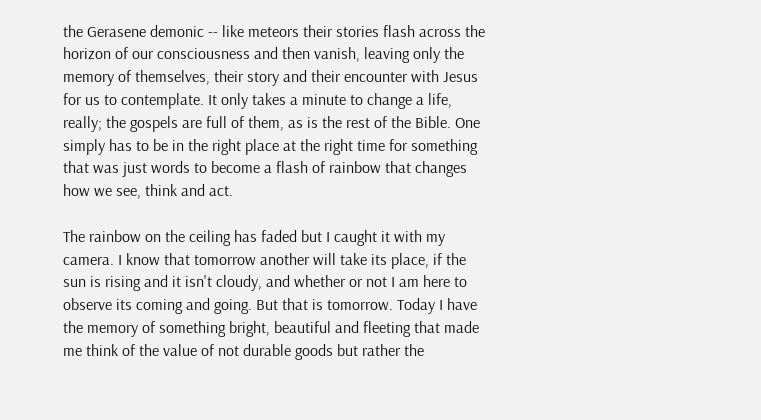the Gerasene demonic -- like meteors their stories flash across the horizon of our consciousness and then vanish, leaving only the memory of themselves, their story and their encounter with Jesus for us to contemplate. It only takes a minute to change a life, really; the gospels are full of them, as is the rest of the Bible. One simply has to be in the right place at the right time for something that was just words to become a flash of rainbow that changes how we see, think and act.

The rainbow on the ceiling has faded but I caught it with my camera. I know that tomorrow another will take its place, if the sun is rising and it isn't cloudy, and whether or not I am here to observe its coming and going. But that is tomorrow. Today I have the memory of something bright, beautiful and fleeting that made me think of the value of not durable goods but rather the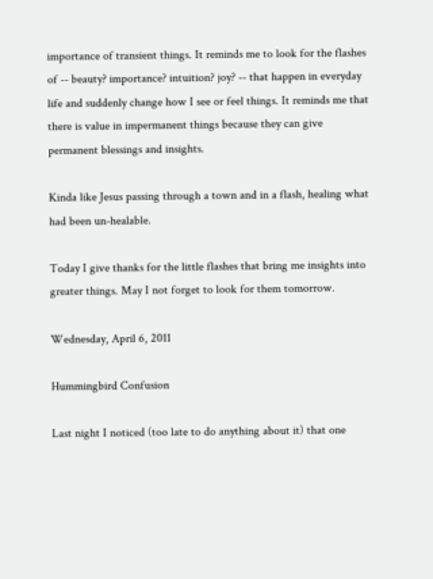importance of transient things. It reminds me to look for the flashes of -- beauty? importance? intuition? joy? -- that happen in everyday life and suddenly change how I see or feel things. It reminds me that there is value in impermanent things because they can give permanent blessings and insights.

Kinda like Jesus passing through a town and in a flash, healing what had been un-healable.

Today I give thanks for the little flashes that bring me insights into greater things. May I not forget to look for them tomorrow.

Wednesday, April 6, 2011

Hummingbird Confusion

Last night I noticed (too late to do anything about it) that one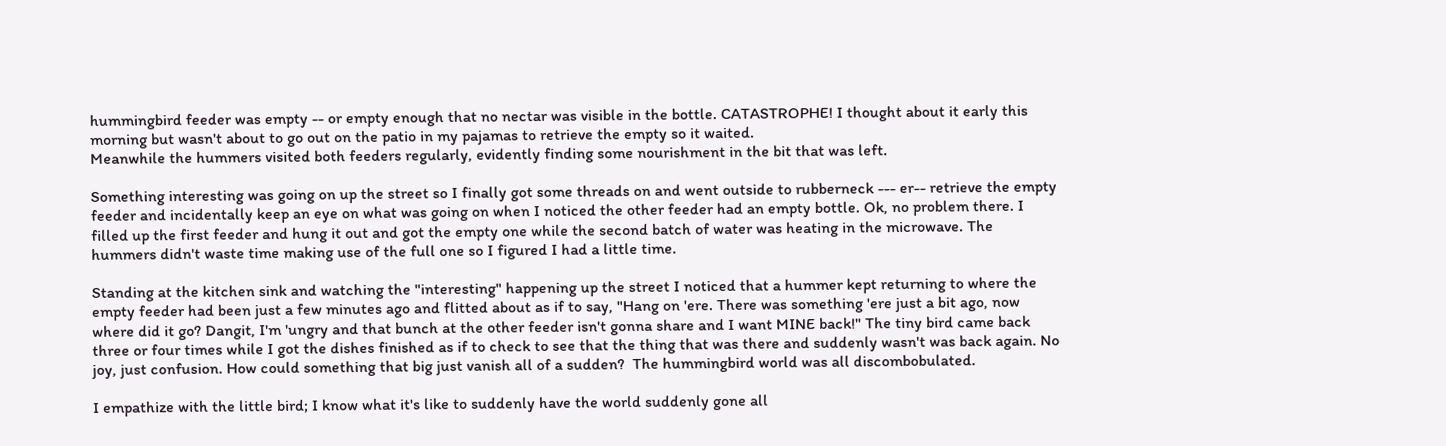hummingbird feeder was empty -- or empty enough that no nectar was visible in the bottle. CATASTROPHE! I thought about it early this morning but wasn't about to go out on the patio in my pajamas to retrieve the empty so it waited.
Meanwhile the hummers visited both feeders regularly, evidently finding some nourishment in the bit that was left.

Something interesting was going on up the street so I finally got some threads on and went outside to rubberneck --- er-- retrieve the empty feeder and incidentally keep an eye on what was going on when I noticed the other feeder had an empty bottle. Ok, no problem there. I filled up the first feeder and hung it out and got the empty one while the second batch of water was heating in the microwave. The hummers didn't waste time making use of the full one so I figured I had a little time.

Standing at the kitchen sink and watching the "interesting" happening up the street I noticed that a hummer kept returning to where the empty feeder had been just a few minutes ago and flitted about as if to say, "Hang on 'ere. There was something 'ere just a bit ago, now where did it go? Dangit, I'm 'ungry and that bunch at the other feeder isn't gonna share and I want MINE back!" The tiny bird came back three or four times while I got the dishes finished as if to check to see that the thing that was there and suddenly wasn't was back again. No joy, just confusion. How could something that big just vanish all of a sudden?  The hummingbird world was all discombobulated.

I empathize with the little bird; I know what it's like to suddenly have the world suddenly gone all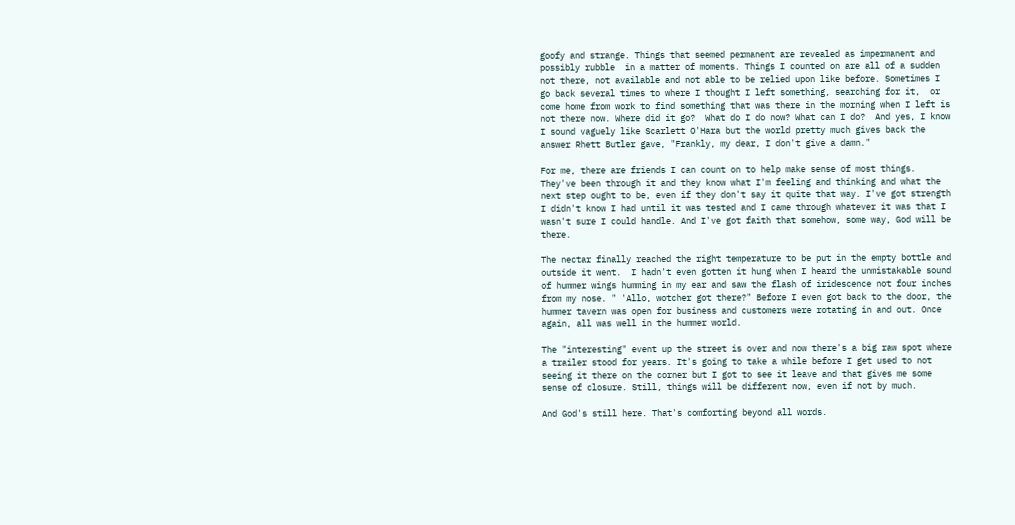goofy and strange. Things that seemed permanent are revealed as impermanent and possibly rubble  in a matter of moments. Things I counted on are all of a sudden not there, not available and not able to be relied upon like before. Sometimes I go back several times to where I thought I left something, searching for it,  or come home from work to find something that was there in the morning when I left is not there now. Where did it go?  What do I do now? What can I do?  And yes, I know I sound vaguely like Scarlett O'Hara but the world pretty much gives back the answer Rhett Butler gave, "Frankly, my dear, I don't give a damn."

For me, there are friends I can count on to help make sense of most things. They've been through it and they know what I'm feeling and thinking and what the next step ought to be, even if they don't say it quite that way. I've got strength  I didn't know I had until it was tested and I came through whatever it was that I wasn't sure I could handle. And I've got faith that somehow, some way, God will be there.

The nectar finally reached the right temperature to be put in the empty bottle and outside it went.  I hadn't even gotten it hung when I heard the unmistakable sound of hummer wings humming in my ear and saw the flash of iridescence not four inches from my nose. " 'Allo, wotcher got there?" Before I even got back to the door, the hummer tavern was open for business and customers were rotating in and out. Once again, all was well in the hummer world.

The "interesting" event up the street is over and now there's a big raw spot where a trailer stood for years. It's going to take a while before I get used to not seeing it there on the corner but I got to see it leave and that gives me some sense of closure. Still, things will be different now, even if not by much.

And God's still here. That's comforting beyond all words.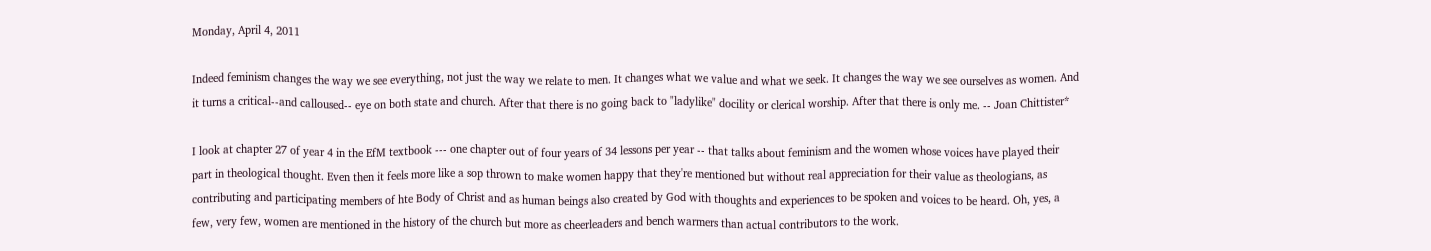Monday, April 4, 2011

Indeed feminism changes the way we see everything, not just the way we relate to men. It changes what we value and what we seek. It changes the way we see ourselves as women. And it turns a critical--and calloused-- eye on both state and church. After that there is no going back to "ladylike" docility or clerical worship. After that there is only me. -- Joan Chittister*

I look at chapter 27 of year 4 in the EfM textbook --- one chapter out of four years of 34 lessons per year -- that talks about feminism and the women whose voices have played their part in theological thought. Even then it feels more like a sop thrown to make women happy that they're mentioned but without real appreciation for their value as theologians, as contributing and participating members of hte Body of Christ and as human beings also created by God with thoughts and experiences to be spoken and voices to be heard. Oh, yes, a few, very few, women are mentioned in the history of the church but more as cheerleaders and bench warmers than actual contributors to the work.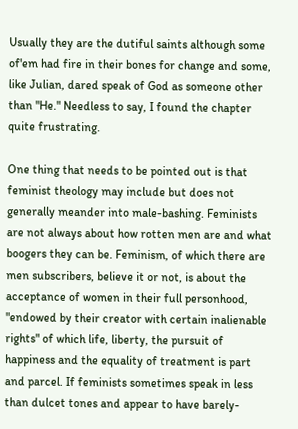Usually they are the dutiful saints although some of'em had fire in their bones for change and some, like Julian, dared speak of God as someone other than "He." Needless to say, I found the chapter quite frustrating.

One thing that needs to be pointed out is that feminist theology may include but does not generally meander into male-bashing. Feminists are not always about how rotten men are and what boogers they can be. Feminism, of which there are men subscribers, believe it or not, is about the acceptance of women in their full personhood, "endowed by their creator with certain inalienable rights" of which life, liberty, the pursuit of happiness and the equality of treatment is part and parcel. If feminists sometimes speak in less than dulcet tones and appear to have barely-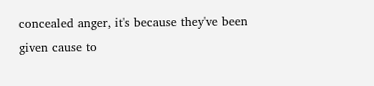concealed anger, it's because they've been given cause to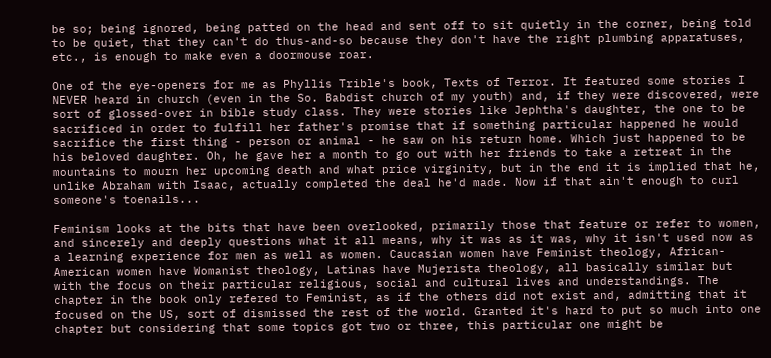be so; being ignored, being patted on the head and sent off to sit quietly in the corner, being told to be quiet, that they can't do thus-and-so because they don't have the right plumbing apparatuses, etc., is enough to make even a doormouse roar.

One of the eye-openers for me as Phyllis Trible's book, Texts of Terror. It featured some stories I NEVER heard in church (even in the So. Babdist church of my youth) and, if they were discovered, were sort of glossed-over in bible study class. They were stories like Jephtha's daughter, the one to be sacrificed in order to fulfill her father's promise that if something particular happened he would sacrifice the first thing - person or animal - he saw on his return home. Which just happened to be his beloved daughter. Oh, he gave her a month to go out with her friends to take a retreat in the mountains to mourn her upcoming death and what price virginity, but in the end it is implied that he, unlike Abraham with Isaac, actually completed the deal he'd made. Now if that ain't enough to curl someone's toenails...

Feminism looks at the bits that have been overlooked, primarily those that feature or refer to women, and sincerely and deeply questions what it all means, why it was as it was, why it isn't used now as a learning experience for men as well as women. Caucasian women have Feminist theology, African-American women have Womanist theology, Latinas have Mujerista theology, all basically similar but with the focus on their particular religious, social and cultural lives and understandings. The chapter in the book only refered to Feminist, as if the others did not exist and, admitting that it focused on the US, sort of dismissed the rest of the world. Granted it's hard to put so much into one chapter but considering that some topics got two or three, this particular one might be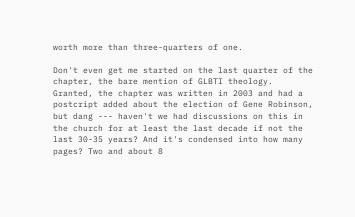worth more than three-quarters of one.

Don't even get me started on the last quarter of the chapter, the bare mention of GLBTI theology. Granted, the chapter was written in 2003 and had a postcript added about the election of Gene Robinson, but dang --- haven't we had discussions on this in the church for at least the last decade if not the last 30-35 years? And it's condensed into how many pages? Two and about 8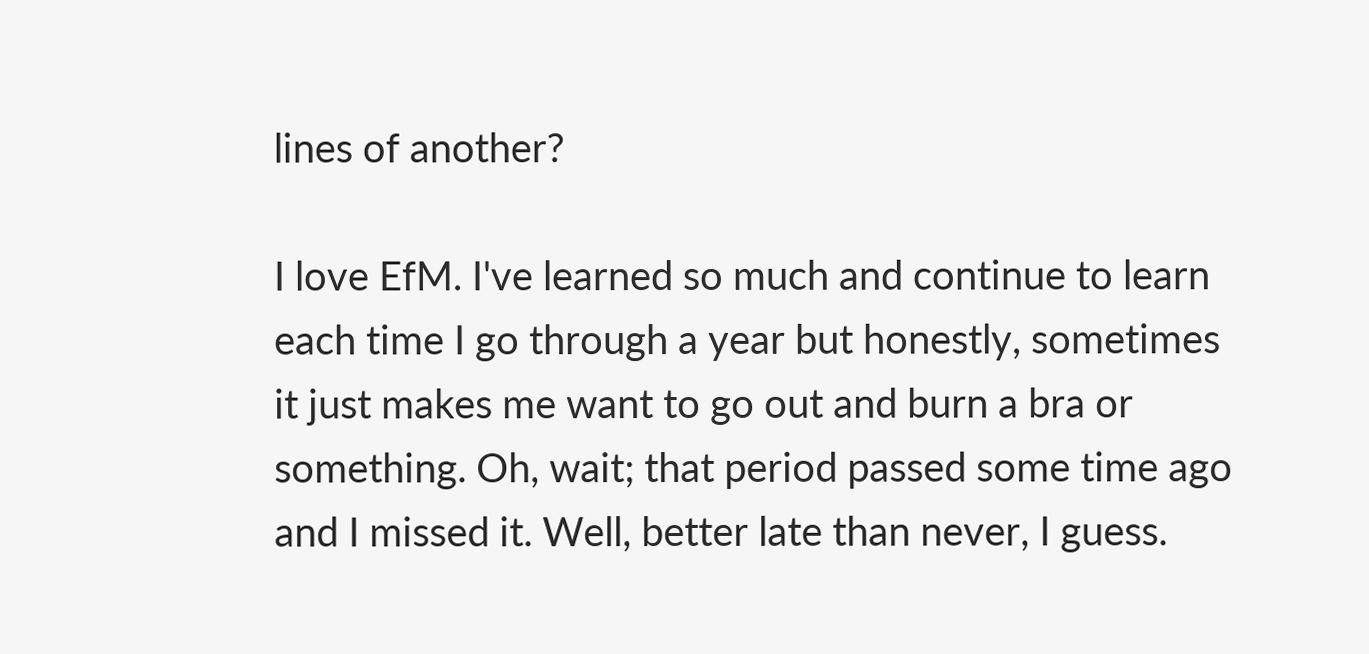lines of another?

I love EfM. I've learned so much and continue to learn each time I go through a year but honestly, sometimes it just makes me want to go out and burn a bra or something. Oh, wait; that period passed some time ago and I missed it. Well, better late than never, I guess.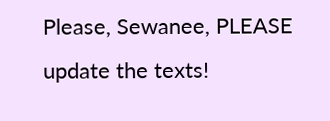Please, Sewanee, PLEASE update the texts!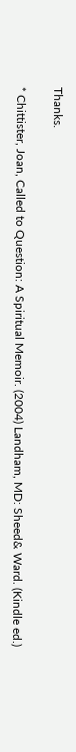Thanks.

* Chittister, Joan, Called to Question: A Spiritual Memoir. (2004) Landham, MD: Sheed& Ward. (Kindle ed.)